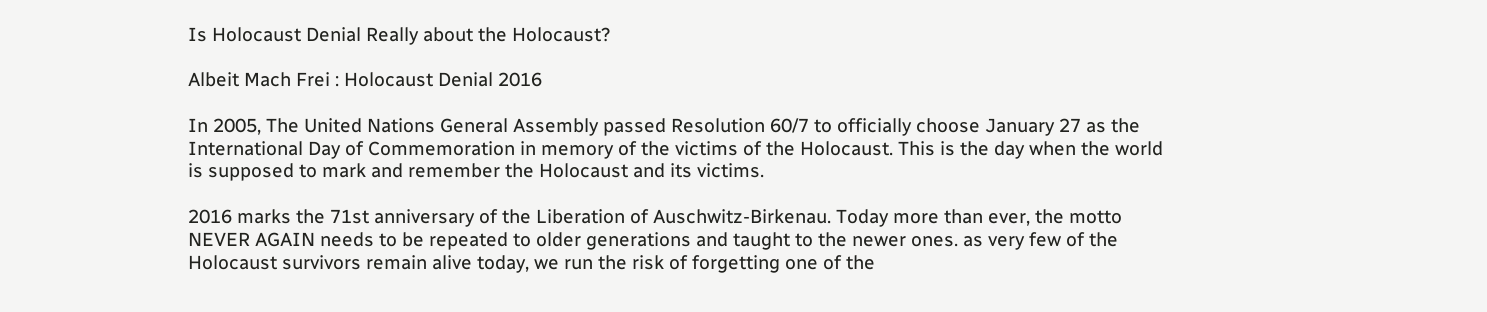Is Holocaust Denial Really about the Holocaust?

Albeit Mach Frei : Holocaust Denial 2016

In 2005, The United Nations General Assembly passed Resolution 60/7 to officially choose January 27 as the International Day of Commemoration in memory of the victims of the Holocaust. This is the day when the world is supposed to mark and remember the Holocaust and its victims.

2016 marks the 71st anniversary of the Liberation of Auschwitz-Birkenau. Today more than ever, the motto NEVER AGAIN needs to be repeated to older generations and taught to the newer ones. as very few of the Holocaust survivors remain alive today, we run the risk of forgetting one of the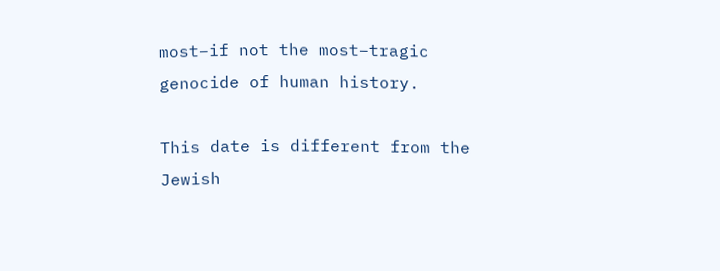most–if not the most–tragic genocide of human history.

This date is different from the Jewish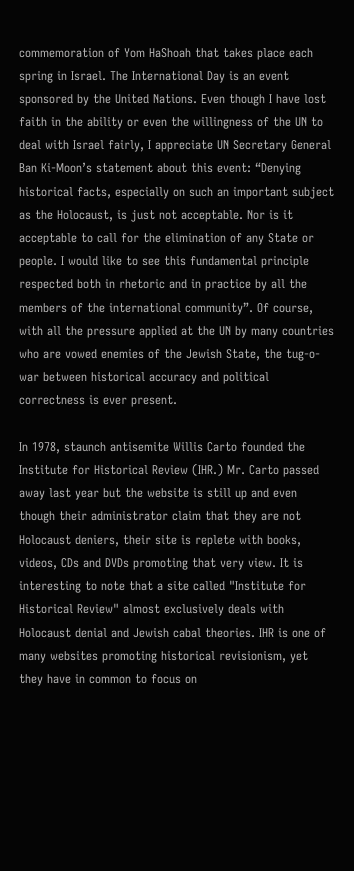commemoration of Yom HaShoah that takes place each spring in Israel. The International Day is an event sponsored by the United Nations. Even though I have lost faith in the ability or even the willingness of the UN to deal with Israel fairly, I appreciate UN Secretary General Ban Ki-Moon’s statement about this event: “Denying historical facts, especially on such an important subject as the Holocaust, is just not acceptable. Nor is it acceptable to call for the elimination of any State or people. I would like to see this fundamental principle respected both in rhetoric and in practice by all the members of the international community”. Of course, with all the pressure applied at the UN by many countries who are vowed enemies of the Jewish State, the tug-o-war between historical accuracy and political correctness is ever present.

In 1978, staunch antisemite Willis Carto founded the Institute for Historical Review (IHR.) Mr. Carto passed away last year but the website is still up and even though their administrator claim that they are not Holocaust deniers, their site is replete with books, videos, CDs and DVDs promoting that very view. It is interesting to note that a site called "Institute for Historical Review" almost exclusively deals with Holocaust denial and Jewish cabal theories. IHR is one of many websites promoting historical revisionism, yet they have in common to focus on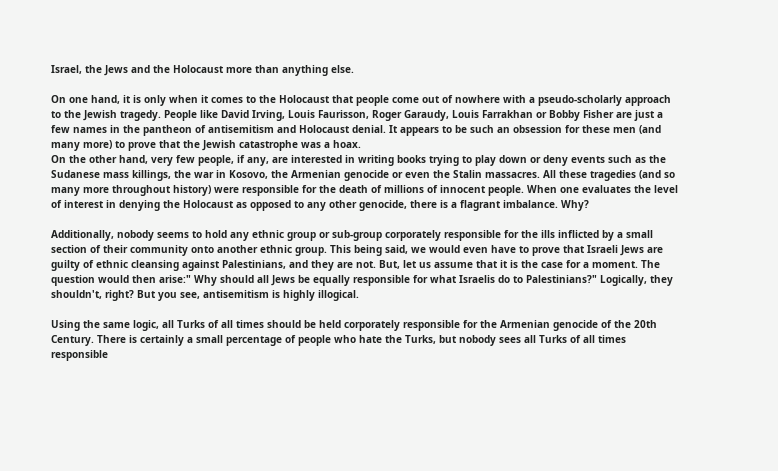Israel, the Jews and the Holocaust more than anything else.

On one hand, it is only when it comes to the Holocaust that people come out of nowhere with a pseudo-scholarly approach to the Jewish tragedy. People like David Irving, Louis Faurisson, Roger Garaudy, Louis Farrakhan or Bobby Fisher are just a few names in the pantheon of antisemitism and Holocaust denial. It appears to be such an obsession for these men (and many more) to prove that the Jewish catastrophe was a hoax.
On the other hand, very few people, if any, are interested in writing books trying to play down or deny events such as the Sudanese mass killings, the war in Kosovo, the Armenian genocide or even the Stalin massacres. All these tragedies (and so many more throughout history) were responsible for the death of millions of innocent people. When one evaluates the level of interest in denying the Holocaust as opposed to any other genocide, there is a flagrant imbalance. Why?

Additionally, nobody seems to hold any ethnic group or sub-group corporately responsible for the ills inflicted by a small section of their community onto another ethnic group. This being said, we would even have to prove that Israeli Jews are guilty of ethnic cleansing against Palestinians, and they are not. But, let us assume that it is the case for a moment. The question would then arise:" Why should all Jews be equally responsible for what Israelis do to Palestinians?" Logically, they shouldn't, right? But you see, antisemitism is highly illogical.

Using the same logic, all Turks of all times should be held corporately responsible for the Armenian genocide of the 20th Century. There is certainly a small percentage of people who hate the Turks, but nobody sees all Turks of all times responsible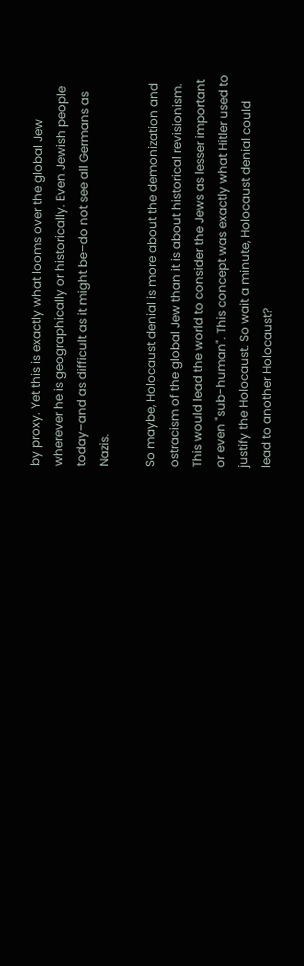by proxy. Yet this is exactly what looms over the global Jew wherever he is geographically or historically. Even Jewish people today–and as difficult as it might be–do not see all Germans as Nazis.

So maybe, Holocaust denial is more about the demonization and ostracism of the global Jew than it is about historical revisionism. This would lead the world to consider the Jews as lesser important or even "sub-human". This concept was exactly what Hitler used to justify the Holocaust. So wait a minute, Holocaust denial could lead to another Holocaust?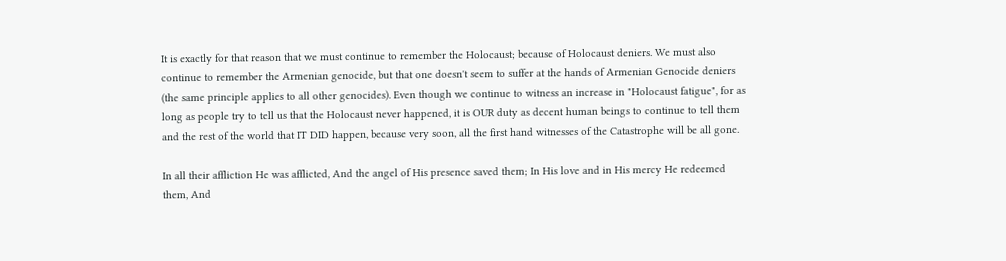It is exactly for that reason that we must continue to remember the Holocaust; because of Holocaust deniers. We must also continue to remember the Armenian genocide, but that one doesn't seem to suffer at the hands of Armenian Genocide deniers (the same principle applies to all other genocides). Even though we continue to witness an increase in "Holocaust fatigue", for as long as people try to tell us that the Holocaust never happened, it is OUR duty as decent human beings to continue to tell them and the rest of the world that IT DID happen, because very soon, all the first hand witnesses of the Catastrophe will be all gone.

In all their affliction He was afflicted, And the angel of His presence saved them; In His love and in His mercy He redeemed them, And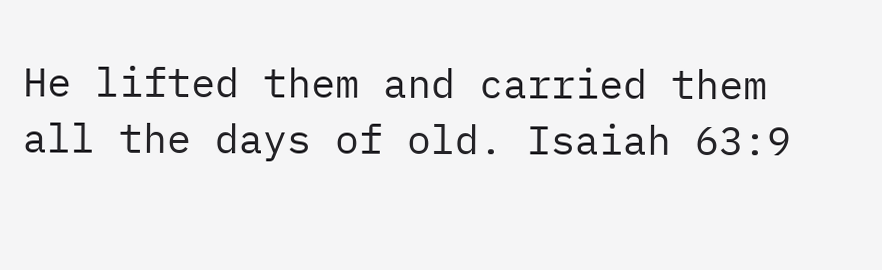He lifted them and carried them all the days of old. Isaiah 63:9